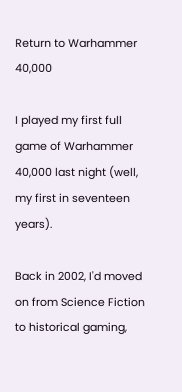Return to Warhammer 40,000

I played my first full game of Warhammer 40,000 last night (well, my first in seventeen years).

Back in 2002, I'd moved on from Science Fiction to historical gaming,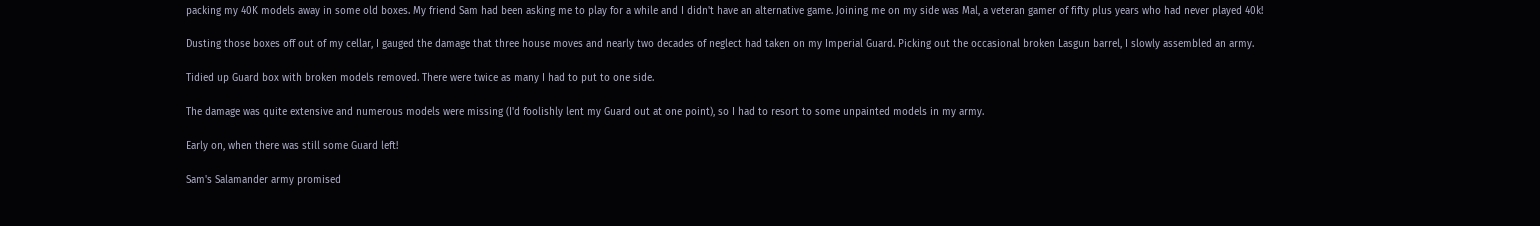packing my 40K models away in some old boxes. My friend Sam had been asking me to play for a while and I didn't have an alternative game. Joining me on my side was Mal, a veteran gamer of fifty plus years who had never played 40k!

Dusting those boxes off out of my cellar, I gauged the damage that three house moves and nearly two decades of neglect had taken on my Imperial Guard. Picking out the occasional broken Lasgun barrel, I slowly assembled an army.

Tidied up Guard box with broken models removed. There were twice as many I had to put to one side.

The damage was quite extensive and numerous models were missing (I'd foolishly lent my Guard out at one point), so I had to resort to some unpainted models in my army.

Early on, when there was still some Guard left!

Sam's Salamander army promised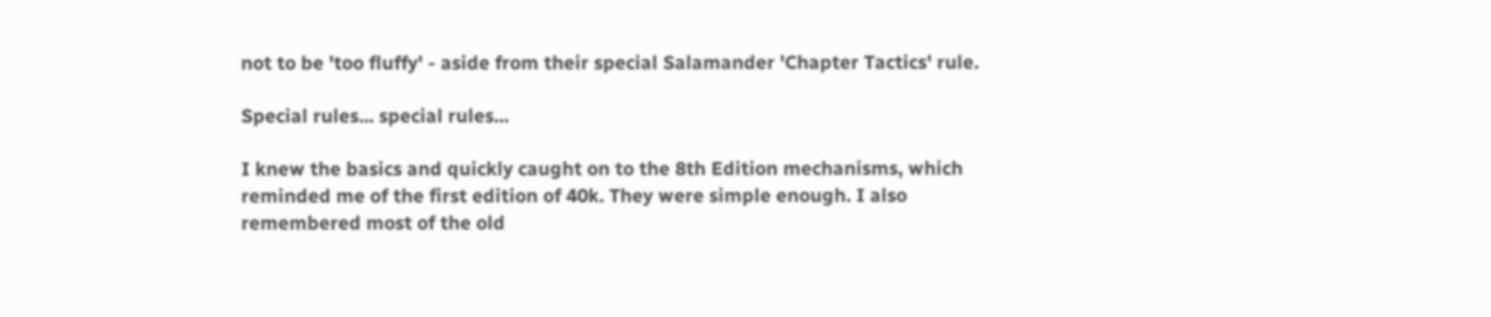not to be 'too fluffy' - aside from their special Salamander 'Chapter Tactics' rule.

Special rules... special rules...

I knew the basics and quickly caught on to the 8th Edition mechanisms, which reminded me of the first edition of 40k. They were simple enough. I also remembered most of the old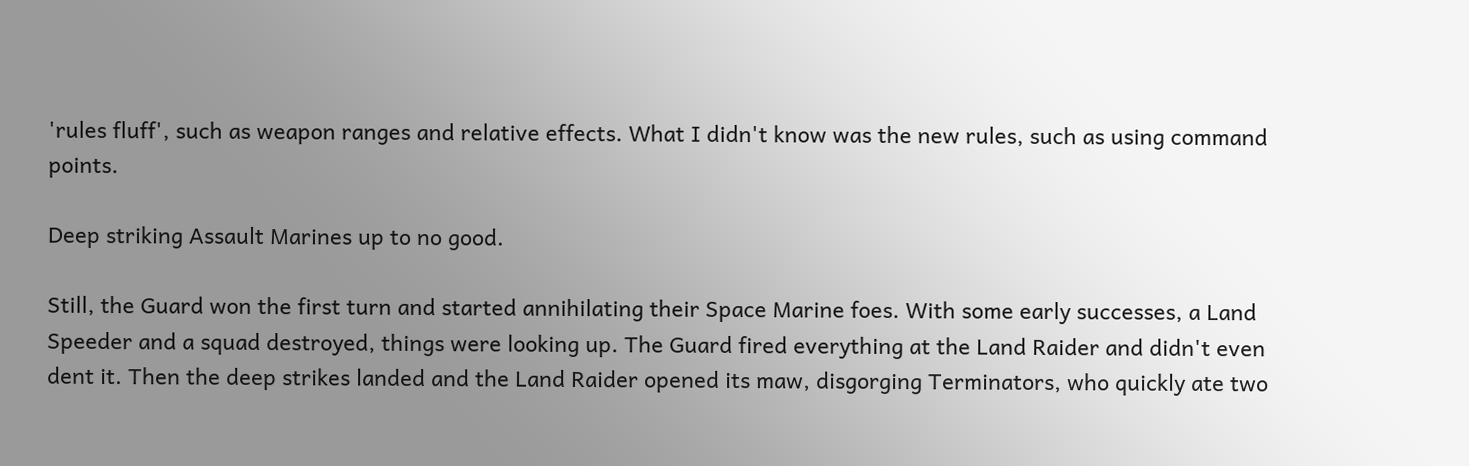'rules fluff', such as weapon ranges and relative effects. What I didn't know was the new rules, such as using command points.

Deep striking Assault Marines up to no good.

Still, the Guard won the first turn and started annihilating their Space Marine foes. With some early successes, a Land Speeder and a squad destroyed, things were looking up. The Guard fired everything at the Land Raider and didn't even dent it. Then the deep strikes landed and the Land Raider opened its maw, disgorging Terminators, who quickly ate two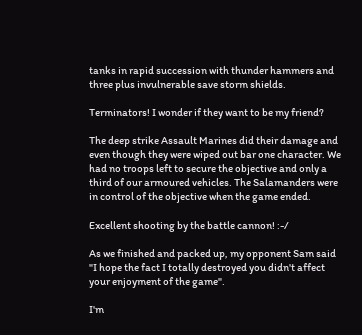tanks in rapid succession with thunder hammers and three plus invulnerable save storm shields.

Terminators! I wonder if they want to be my friend?

The deep strike Assault Marines did their damage and even though they were wiped out bar one character. We had no troops left to secure the objective and only a third of our armoured vehicles. The Salamanders were in control of the objective when the game ended.

Excellent shooting by the battle cannon! :-/

As we finished and packed up, my opponent Sam said "I hope the fact I totally destroyed you didn't affect your enjoyment of the game".

I'm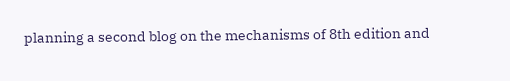planning a second blog on the mechanisms of 8th edition and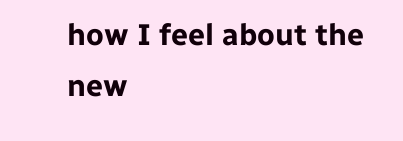how I feel about the new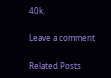40k.

Leave a comment

Related Posts